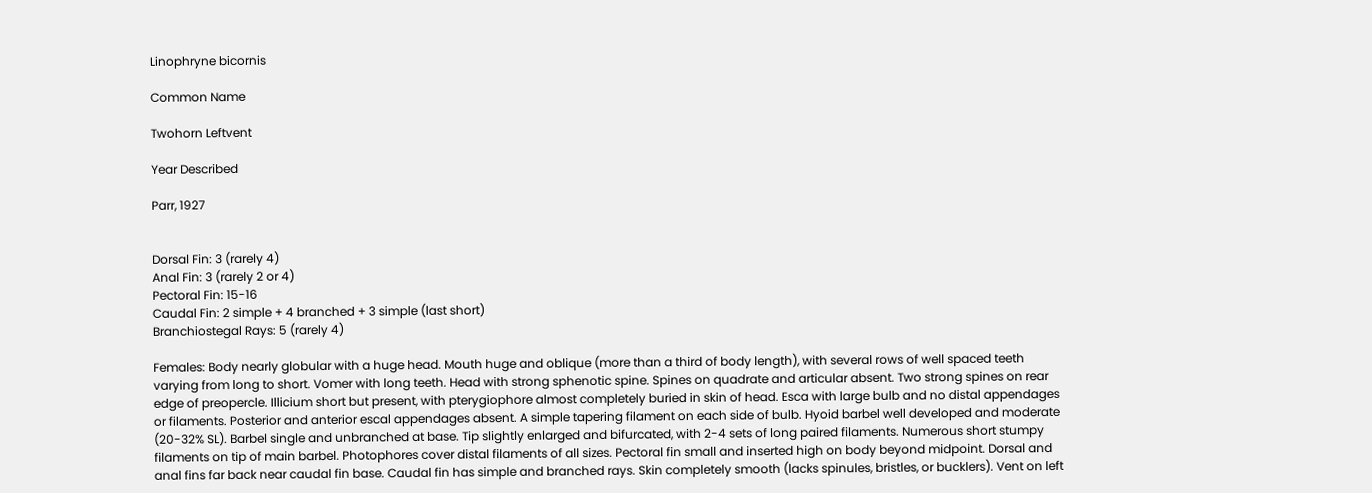Linophryne bicornis

Common Name

Twohorn Leftvent

Year Described

Parr, 1927


Dorsal Fin: 3 (rarely 4)
Anal Fin: 3 (rarely 2 or 4)
Pectoral Fin: 15-16
Caudal Fin: 2 simple + 4 branched + 3 simple (last short)
Branchiostegal Rays: 5 (rarely 4)

Females: Body nearly globular with a huge head. Mouth huge and oblique (more than a third of body length), with several rows of well spaced teeth varying from long to short. Vomer with long teeth. Head with strong sphenotic spine. Spines on quadrate and articular absent. Two strong spines on rear edge of preopercle. Illicium short but present, with pterygiophore almost completely buried in skin of head. Esca with large bulb and no distal appendages or filaments. Posterior and anterior escal appendages absent. A simple tapering filament on each side of bulb. Hyoid barbel well developed and moderate (20-32% SL). Barbel single and unbranched at base. Tip slightly enlarged and bifurcated, with 2-4 sets of long paired filaments. Numerous short stumpy filaments on tip of main barbel. Photophores cover distal filaments of all sizes. Pectoral fin small and inserted high on body beyond midpoint. Dorsal and anal fins far back near caudal fin base. Caudal fin has simple and branched rays. Skin completely smooth (lacks spinules, bristles, or bucklers). Vent on left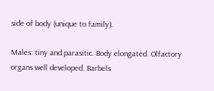side of body (unique to family).

Males: tiny and parasitic. Body elongated. Olfactory organs well developed. Barbels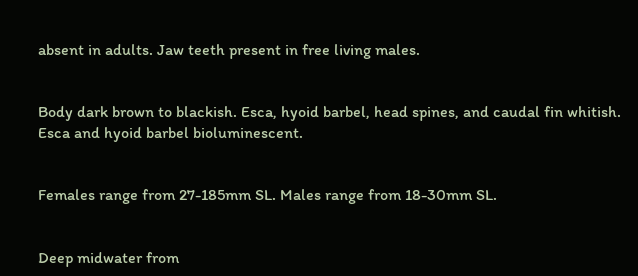absent in adults. Jaw teeth present in free living males.


Body dark brown to blackish. Esca, hyoid barbel, head spines, and caudal fin whitish. Esca and hyoid barbel bioluminescent.


Females range from 27-185mm SL. Males range from 18-30mm SL.


Deep midwater from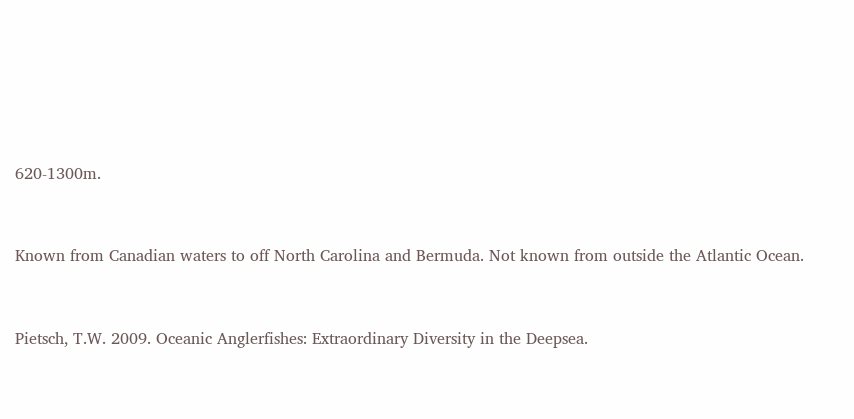620-1300m.


Known from Canadian waters to off North Carolina and Bermuda. Not known from outside the Atlantic Ocean.


Pietsch, T.W. 2009. Oceanic Anglerfishes: Extraordinary Diversity in the Deepsea.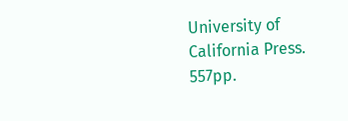University of California Press. 557pp.